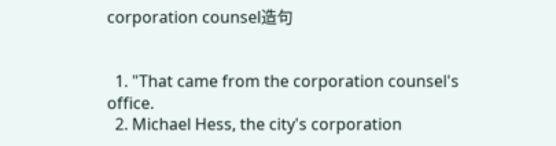corporation counsel造句


  1. "That came from the corporation counsel's office.
  2. Michael Hess, the city's corporation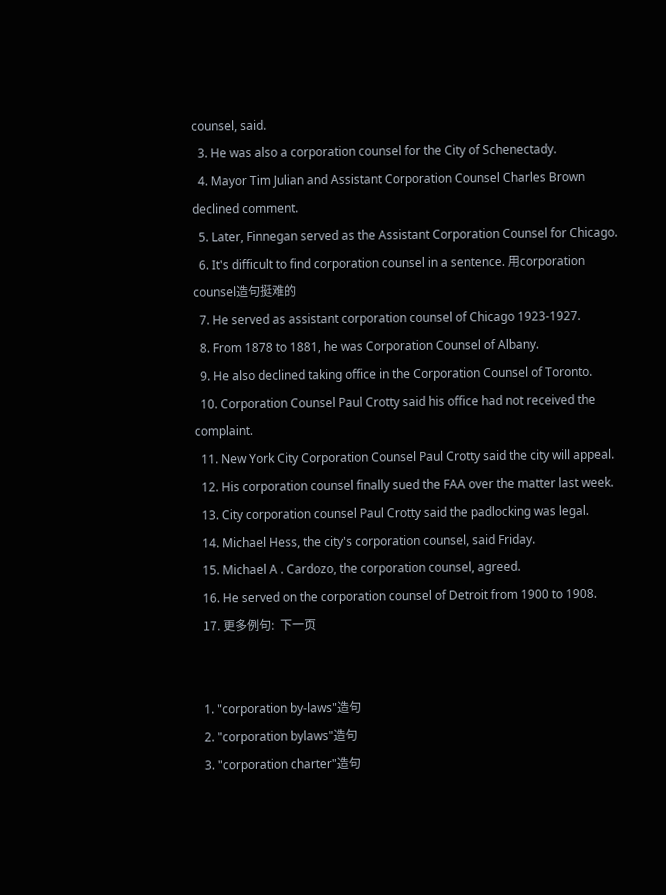counsel, said.
  3. He was also a corporation counsel for the City of Schenectady.
  4. Mayor Tim Julian and Assistant Corporation Counsel Charles Brown declined comment.
  5. Later, Finnegan served as the Assistant Corporation Counsel for Chicago.
  6. It's difficult to find corporation counsel in a sentence. 用corporation counsel造句挺难的
  7. He served as assistant corporation counsel of Chicago 1923-1927.
  8. From 1878 to 1881, he was Corporation Counsel of Albany.
  9. He also declined taking office in the Corporation Counsel of Toronto.
  10. Corporation Counsel Paul Crotty said his office had not received the complaint.
  11. New York City Corporation Counsel Paul Crotty said the city will appeal.
  12. His corporation counsel finally sued the FAA over the matter last week.
  13. City corporation counsel Paul Crotty said the padlocking was legal.
  14. Michael Hess, the city's corporation counsel, said Friday.
  15. Michael A . Cardozo, the corporation counsel, agreed.
  16. He served on the corporation counsel of Detroit from 1900 to 1908.
  17. 更多例句:  下一页


  1. "corporation by-laws"造句
  2. "corporation bylaws"造句
  3. "corporation charter"造句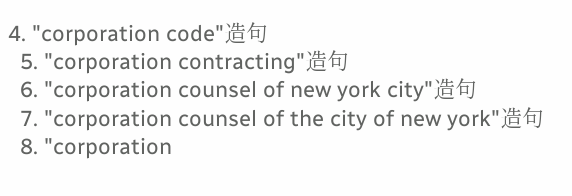4. "corporation code"造句
  5. "corporation contracting"造句
  6. "corporation counsel of new york city"造句
  7. "corporation counsel of the city of new york"造句
  8. "corporation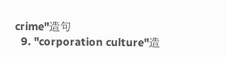crime"造句
  9. "corporation culture"造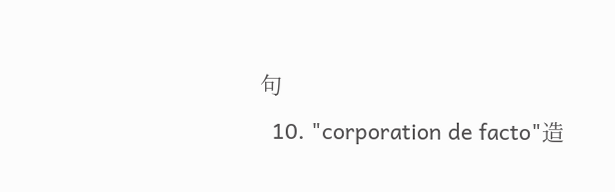句
  10. "corporation de facto"造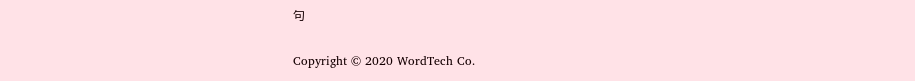句


Copyright © 2020 WordTech Co.